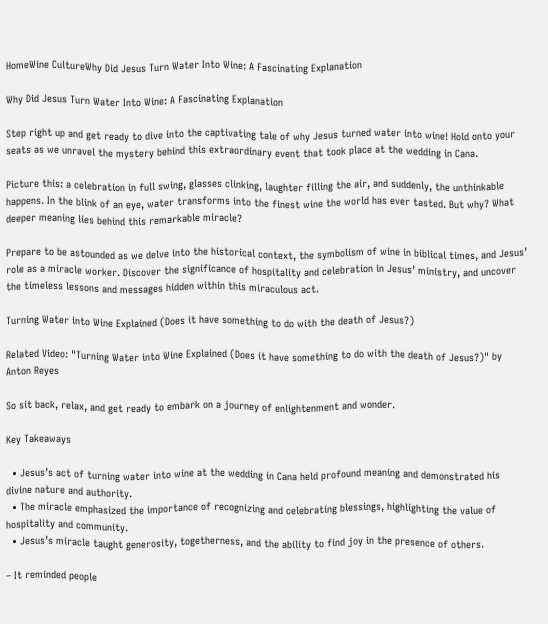HomeWine CultureWhy Did Jesus Turn Water Into Wine: A Fascinating Explanation

Why Did Jesus Turn Water Into Wine: A Fascinating Explanation

Step right up and get ready to dive into the captivating tale of why Jesus turned water into wine! Hold onto your seats as we unravel the mystery behind this extraordinary event that took place at the wedding in Cana.

Picture this: a celebration in full swing, glasses clinking, laughter filling the air, and suddenly, the unthinkable happens. In the blink of an eye, water transforms into the finest wine the world has ever tasted. But why? What deeper meaning lies behind this remarkable miracle?

Prepare to be astounded as we delve into the historical context, the symbolism of wine in biblical times, and Jesus’ role as a miracle worker. Discover the significance of hospitality and celebration in Jesus’ ministry, and uncover the timeless lessons and messages hidden within this miraculous act.

Turning Water into Wine Explained (Does it have something to do with the death of Jesus?)

Related Video: "Turning Water into Wine Explained (Does it have something to do with the death of Jesus?)" by Anton Reyes

So sit back, relax, and get ready to embark on a journey of enlightenment and wonder.

Key Takeaways

  • Jesus’s act of turning water into wine at the wedding in Cana held profound meaning and demonstrated his divine nature and authority.
  • The miracle emphasized the importance of recognizing and celebrating blessings, highlighting the value of hospitality and community.
  • Jesus’s miracle taught generosity, togetherness, and the ability to find joy in the presence of others.

– It reminded people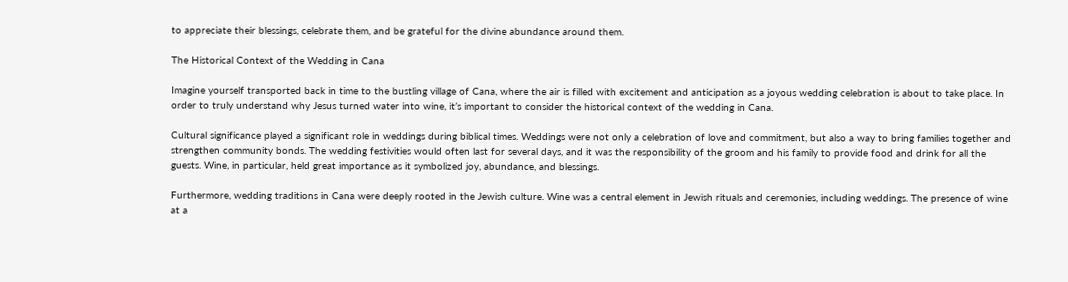to appreciate their blessings, celebrate them, and be grateful for the divine abundance around them.

The Historical Context of the Wedding in Cana

Imagine yourself transported back in time to the bustling village of Cana, where the air is filled with excitement and anticipation as a joyous wedding celebration is about to take place. In order to truly understand why Jesus turned water into wine, it’s important to consider the historical context of the wedding in Cana.

Cultural significance played a significant role in weddings during biblical times. Weddings were not only a celebration of love and commitment, but also a way to bring families together and strengthen community bonds. The wedding festivities would often last for several days, and it was the responsibility of the groom and his family to provide food and drink for all the guests. Wine, in particular, held great importance as it symbolized joy, abundance, and blessings.

Furthermore, wedding traditions in Cana were deeply rooted in the Jewish culture. Wine was a central element in Jewish rituals and ceremonies, including weddings. The presence of wine at a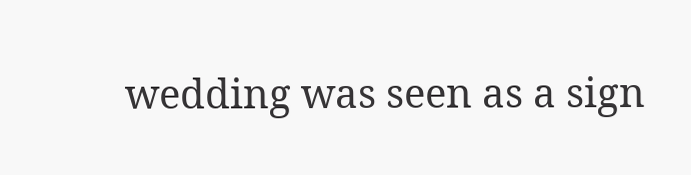wedding was seen as a sign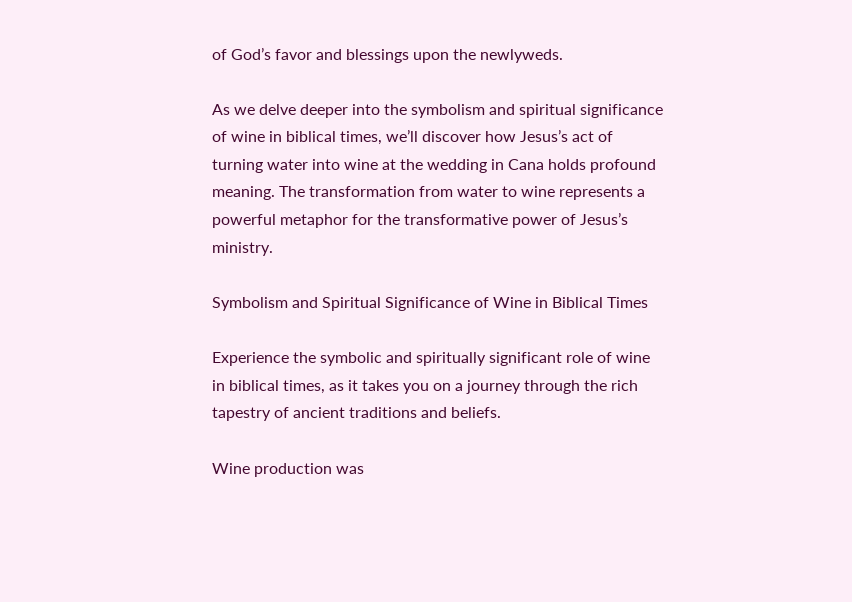of God’s favor and blessings upon the newlyweds.

As we delve deeper into the symbolism and spiritual significance of wine in biblical times, we’ll discover how Jesus’s act of turning water into wine at the wedding in Cana holds profound meaning. The transformation from water to wine represents a powerful metaphor for the transformative power of Jesus’s ministry.

Symbolism and Spiritual Significance of Wine in Biblical Times

Experience the symbolic and spiritually significant role of wine in biblical times, as it takes you on a journey through the rich tapestry of ancient traditions and beliefs.

Wine production was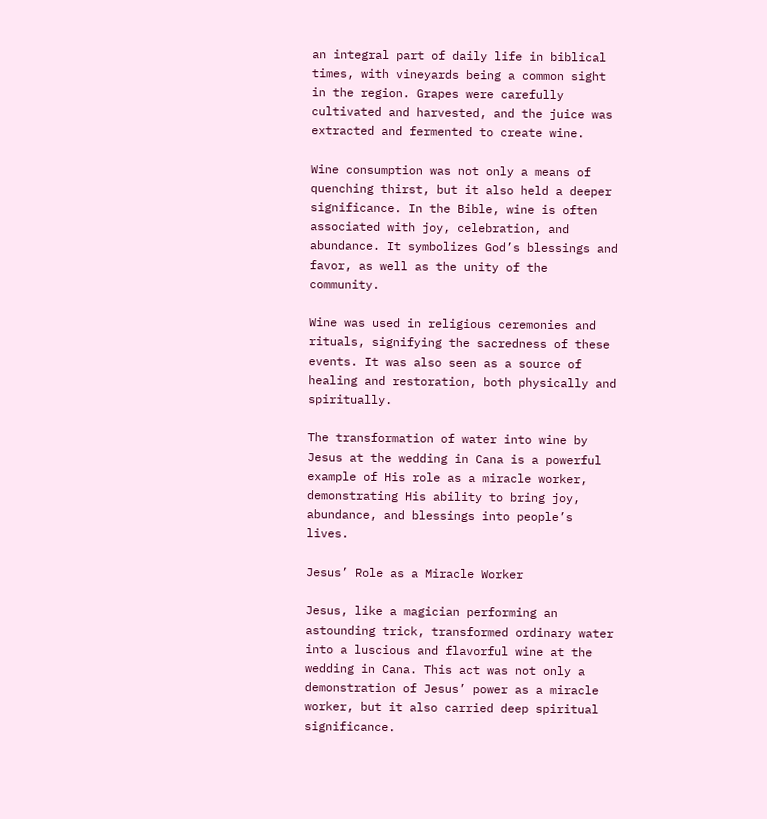an integral part of daily life in biblical times, with vineyards being a common sight in the region. Grapes were carefully cultivated and harvested, and the juice was extracted and fermented to create wine.

Wine consumption was not only a means of quenching thirst, but it also held a deeper significance. In the Bible, wine is often associated with joy, celebration, and abundance. It symbolizes God’s blessings and favor, as well as the unity of the community.

Wine was used in religious ceremonies and rituals, signifying the sacredness of these events. It was also seen as a source of healing and restoration, both physically and spiritually.

The transformation of water into wine by Jesus at the wedding in Cana is a powerful example of His role as a miracle worker, demonstrating His ability to bring joy, abundance, and blessings into people’s lives.

Jesus’ Role as a Miracle Worker

Jesus, like a magician performing an astounding trick, transformed ordinary water into a luscious and flavorful wine at the wedding in Cana. This act was not only a demonstration of Jesus’ power as a miracle worker, but it also carried deep spiritual significance.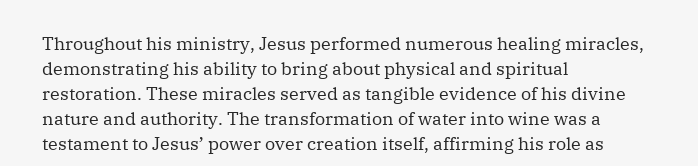Throughout his ministry, Jesus performed numerous healing miracles, demonstrating his ability to bring about physical and spiritual restoration. These miracles served as tangible evidence of his divine nature and authority. The transformation of water into wine was a testament to Jesus’ power over creation itself, affirming his role as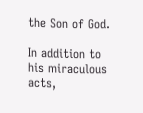the Son of God.

In addition to his miraculous acts,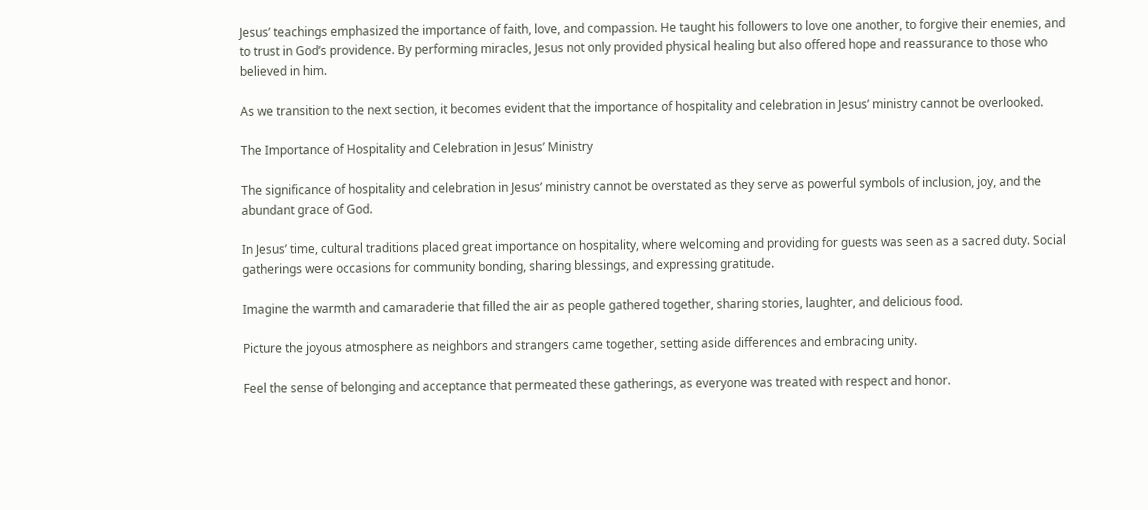Jesus’ teachings emphasized the importance of faith, love, and compassion. He taught his followers to love one another, to forgive their enemies, and to trust in God’s providence. By performing miracles, Jesus not only provided physical healing but also offered hope and reassurance to those who believed in him.

As we transition to the next section, it becomes evident that the importance of hospitality and celebration in Jesus’ ministry cannot be overlooked.

The Importance of Hospitality and Celebration in Jesus’ Ministry

The significance of hospitality and celebration in Jesus’ ministry cannot be overstated as they serve as powerful symbols of inclusion, joy, and the abundant grace of God.

In Jesus’ time, cultural traditions placed great importance on hospitality, where welcoming and providing for guests was seen as a sacred duty. Social gatherings were occasions for community bonding, sharing blessings, and expressing gratitude.

Imagine the warmth and camaraderie that filled the air as people gathered together, sharing stories, laughter, and delicious food.

Picture the joyous atmosphere as neighbors and strangers came together, setting aside differences and embracing unity.

Feel the sense of belonging and acceptance that permeated these gatherings, as everyone was treated with respect and honor.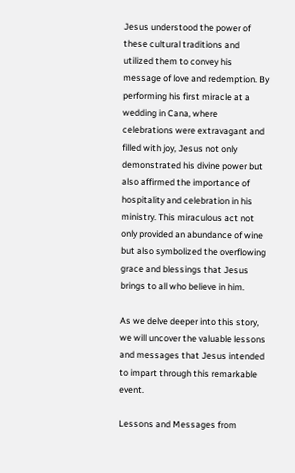Jesus understood the power of these cultural traditions and utilized them to convey his message of love and redemption. By performing his first miracle at a wedding in Cana, where celebrations were extravagant and filled with joy, Jesus not only demonstrated his divine power but also affirmed the importance of hospitality and celebration in his ministry. This miraculous act not only provided an abundance of wine but also symbolized the overflowing grace and blessings that Jesus brings to all who believe in him.

As we delve deeper into this story, we will uncover the valuable lessons and messages that Jesus intended to impart through this remarkable event.

Lessons and Messages from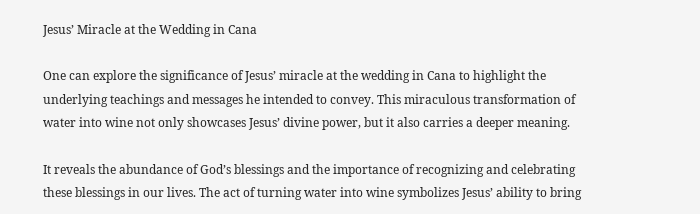Jesus’ Miracle at the Wedding in Cana

One can explore the significance of Jesus’ miracle at the wedding in Cana to highlight the underlying teachings and messages he intended to convey. This miraculous transformation of water into wine not only showcases Jesus’ divine power, but it also carries a deeper meaning.

It reveals the abundance of God’s blessings and the importance of recognizing and celebrating these blessings in our lives. The act of turning water into wine symbolizes Jesus’ ability to bring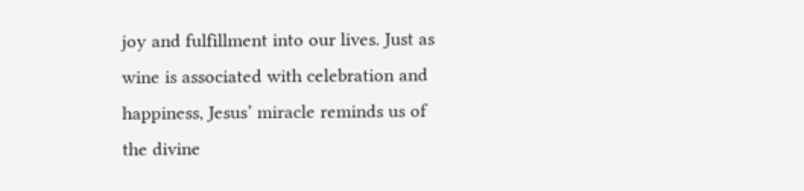joy and fulfillment into our lives. Just as wine is associated with celebration and happiness, Jesus’ miracle reminds us of the divine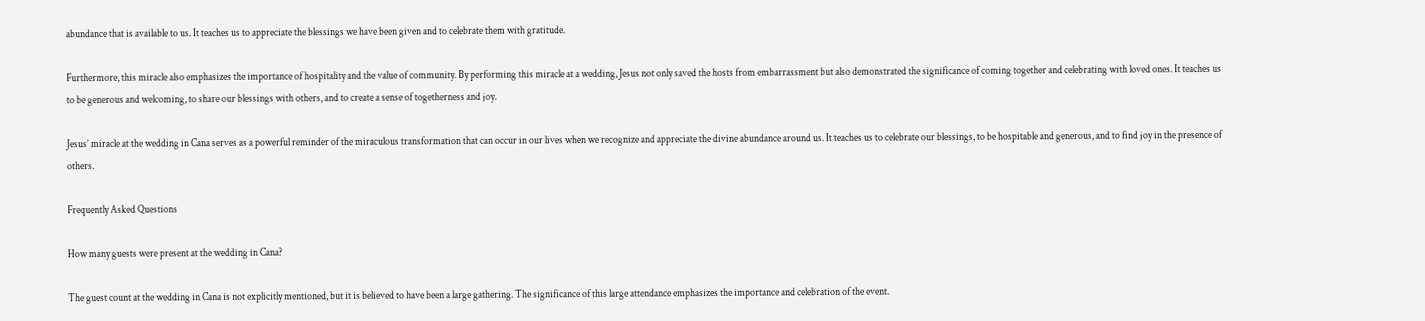abundance that is available to us. It teaches us to appreciate the blessings we have been given and to celebrate them with gratitude.

Furthermore, this miracle also emphasizes the importance of hospitality and the value of community. By performing this miracle at a wedding, Jesus not only saved the hosts from embarrassment but also demonstrated the significance of coming together and celebrating with loved ones. It teaches us to be generous and welcoming, to share our blessings with others, and to create a sense of togetherness and joy.

Jesus’ miracle at the wedding in Cana serves as a powerful reminder of the miraculous transformation that can occur in our lives when we recognize and appreciate the divine abundance around us. It teaches us to celebrate our blessings, to be hospitable and generous, and to find joy in the presence of others.

Frequently Asked Questions

How many guests were present at the wedding in Cana?

The guest count at the wedding in Cana is not explicitly mentioned, but it is believed to have been a large gathering. The significance of this large attendance emphasizes the importance and celebration of the event.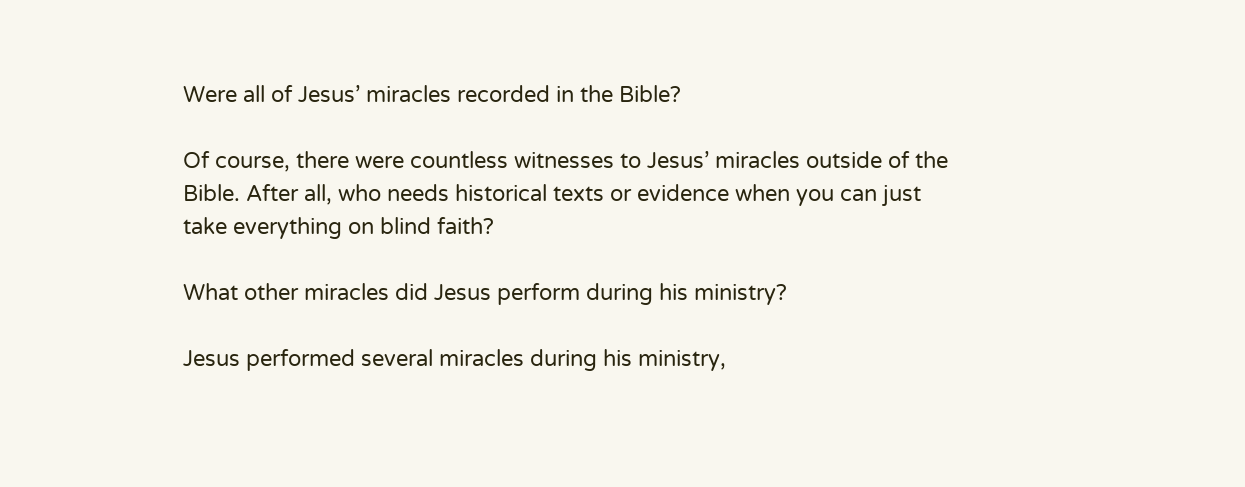Were all of Jesus’ miracles recorded in the Bible?

Of course, there were countless witnesses to Jesus’ miracles outside of the Bible. After all, who needs historical texts or evidence when you can just take everything on blind faith?

What other miracles did Jesus perform during his ministry?

Jesus performed several miracles during his ministry,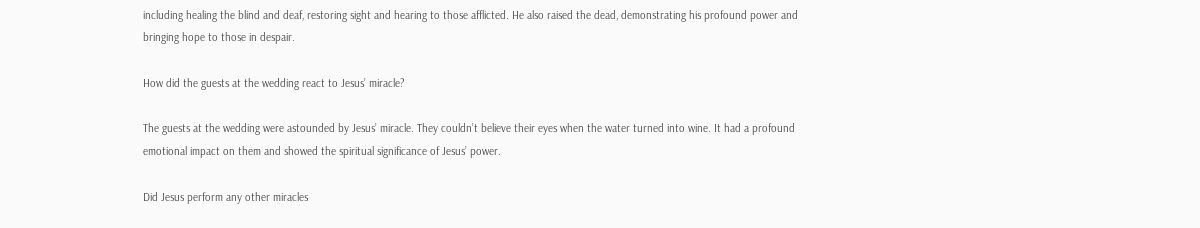including healing the blind and deaf, restoring sight and hearing to those afflicted. He also raised the dead, demonstrating his profound power and bringing hope to those in despair.

How did the guests at the wedding react to Jesus’ miracle?

The guests at the wedding were astounded by Jesus’ miracle. They couldn’t believe their eyes when the water turned into wine. It had a profound emotional impact on them and showed the spiritual significance of Jesus’ power.

Did Jesus perform any other miracles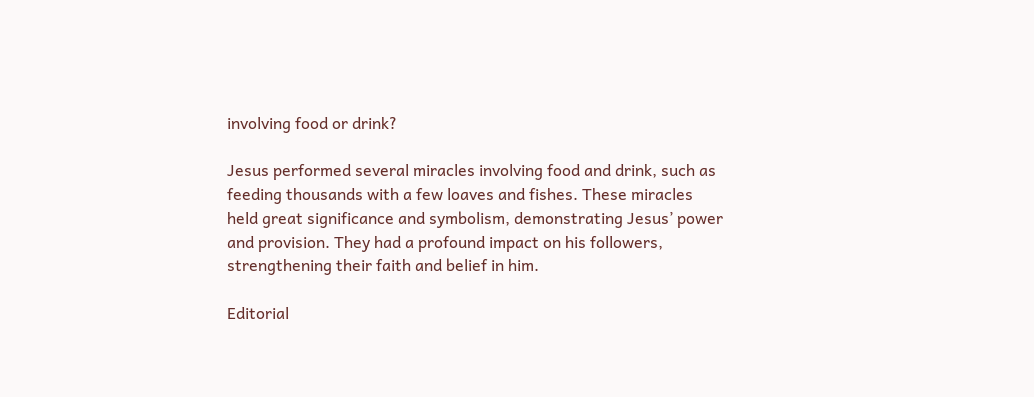involving food or drink?

Jesus performed several miracles involving food and drink, such as feeding thousands with a few loaves and fishes. These miracles held great significance and symbolism, demonstrating Jesus’ power and provision. They had a profound impact on his followers, strengthening their faith and belief in him.

Editorial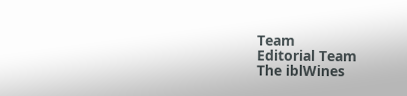Team
Editorial Team
The iblWines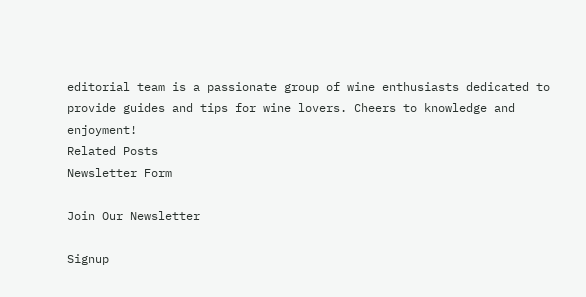editorial team is a passionate group of wine enthusiasts dedicated to provide guides and tips for wine lovers. Cheers to knowledge and enjoyment!
Related Posts
Newsletter Form

Join Our Newsletter

Signup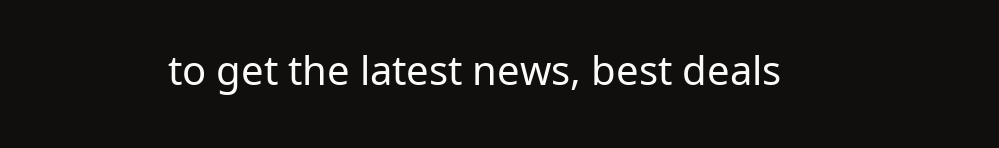to get the latest news, best deals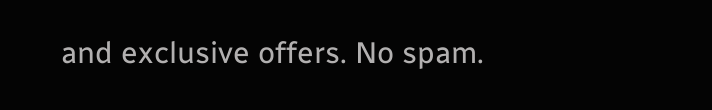and exclusive offers. No spam.